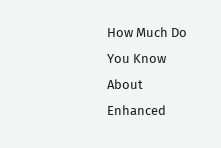How Much Do You Know About Enhanced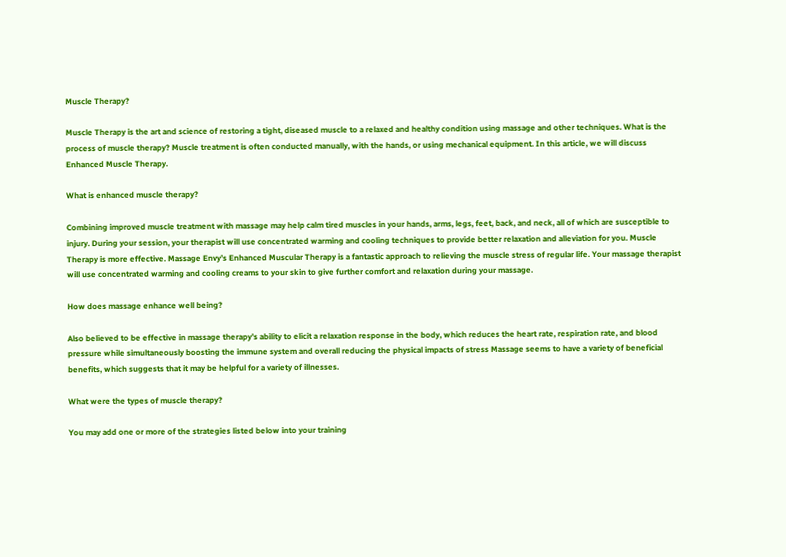Muscle Therapy?

Muscle Therapy is the art and science of restoring a tight, diseased muscle to a relaxed and healthy condition using massage and other techniques. What is the process of muscle therapy? Muscle treatment is often conducted manually, with the hands, or using mechanical equipment. In this article, we will discuss Enhanced Muscle Therapy.

What is enhanced muscle therapy?

Combining improved muscle treatment with massage may help calm tired muscles in your hands, arms, legs, feet, back, and neck, all of which are susceptible to injury. During your session, your therapist will use concentrated warming and cooling techniques to provide better relaxation and alleviation for you. Muscle Therapy is more effective. Massage Envy’s Enhanced Muscular Therapy is a fantastic approach to relieving the muscle stress of regular life. Your massage therapist will use concentrated warming and cooling creams to your skin to give further comfort and relaxation during your massage.

How does massage enhance well being?

Also believed to be effective in massage therapy’s ability to elicit a relaxation response in the body, which reduces the heart rate, respiration rate, and blood pressure while simultaneously boosting the immune system and overall reducing the physical impacts of stress Massage seems to have a variety of beneficial benefits, which suggests that it may be helpful for a variety of illnesses.

What were the types of muscle therapy?

You may add one or more of the strategies listed below into your training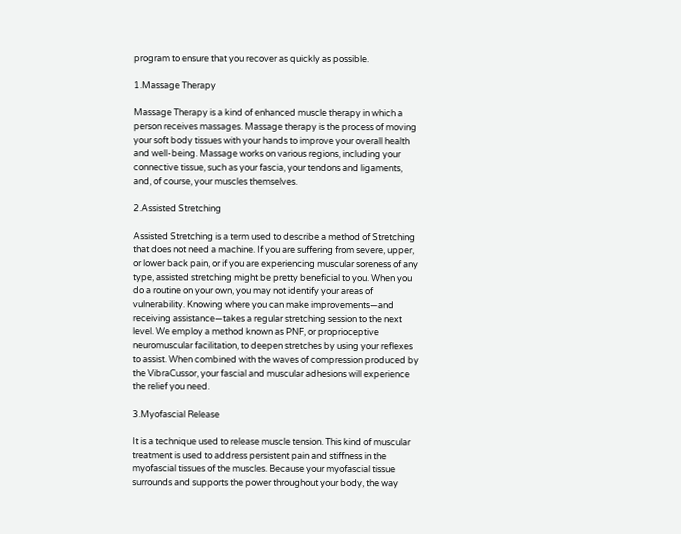program to ensure that you recover as quickly as possible.

1.Massage Therapy

Massage Therapy is a kind of enhanced muscle therapy in which a person receives massages. Massage therapy is the process of moving your soft body tissues with your hands to improve your overall health and well-being. Massage works on various regions, including your connective tissue, such as your fascia, your tendons and ligaments, and, of course, your muscles themselves.

2.Assisted Stretching

Assisted Stretching is a term used to describe a method of Stretching that does not need a machine. If you are suffering from severe, upper, or lower back pain, or if you are experiencing muscular soreness of any type, assisted stretching might be pretty beneficial to you. When you do a routine on your own, you may not identify your areas of vulnerability. Knowing where you can make improvements—and receiving assistance—takes a regular stretching session to the next level. We employ a method known as PNF, or proprioceptive neuromuscular facilitation, to deepen stretches by using your reflexes to assist. When combined with the waves of compression produced by the VibraCussor, your fascial and muscular adhesions will experience the relief you need.

3.Myofascial Release

It is a technique used to release muscle tension. This kind of muscular treatment is used to address persistent pain and stiffness in the myofascial tissues of the muscles. Because your myofascial tissue surrounds and supports the power throughout your body, the way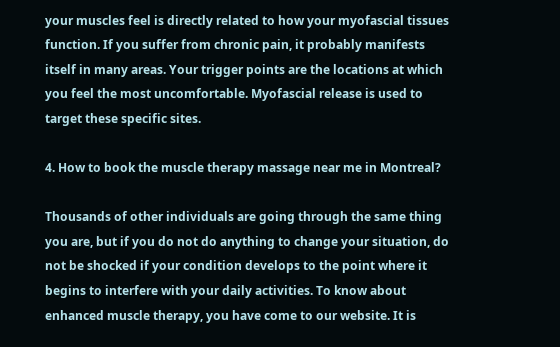your muscles feel is directly related to how your myofascial tissues function. If you suffer from chronic pain, it probably manifests itself in many areas. Your trigger points are the locations at which you feel the most uncomfortable. Myofascial release is used to target these specific sites.

4. How to book the muscle therapy massage near me in Montreal?

Thousands of other individuals are going through the same thing you are, but if you do not do anything to change your situation, do not be shocked if your condition develops to the point where it begins to interfere with your daily activities. To know about enhanced muscle therapy, you have come to our website. It is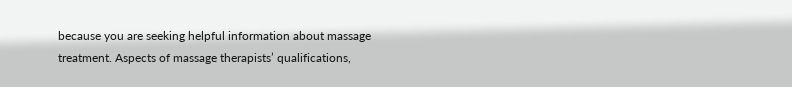because you are seeking helpful information about massage treatment. Aspects of massage therapists’ qualifications,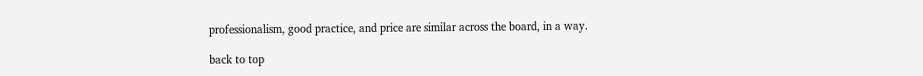professionalism, good practice, and price are similar across the board, in a way.

back to top